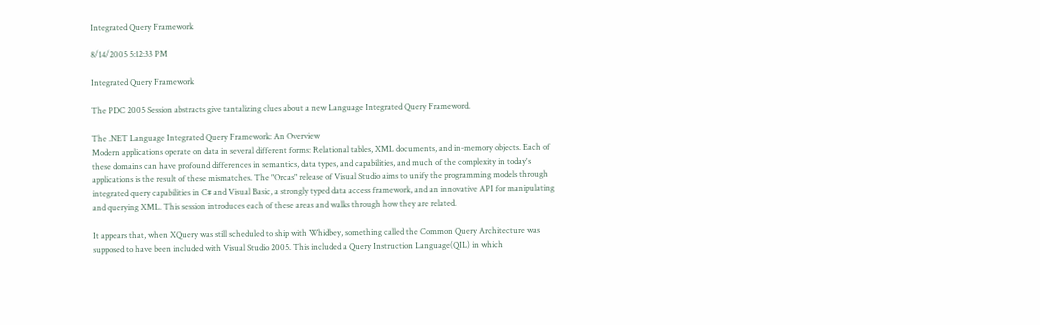Integrated Query Framework

8/14/2005 5:12:33 PM

Integrated Query Framework

The PDC 2005 Session abstracts give tantalizing clues about a new Language Integrated Query Frameword.

The .NET Language Integrated Query Framework: An Overview
Modern applications operate on data in several different forms: Relational tables, XML documents, and in-memory objects. Each of these domains can have profound differences in semantics, data types, and capabilities, and much of the complexity in today's applications is the result of these mismatches. The "Orcas" release of Visual Studio aims to unify the programming models through integrated query capabilities in C# and Visual Basic, a strongly typed data access framework, and an innovative API for manipulating and querying XML. This session introduces each of these areas and walks through how they are related.

It appears that, when XQuery was still scheduled to ship with Whidbey, something called the Common Query Architecture was supposed to have been included with Visual Studio 2005. This included a Query Instruction Language(QIL) in which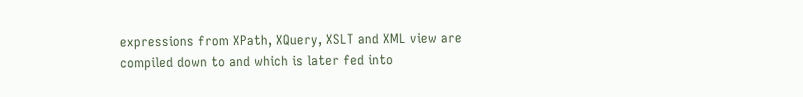expressions from XPath, XQuery, XSLT and XML view are compiled down to and which is later fed into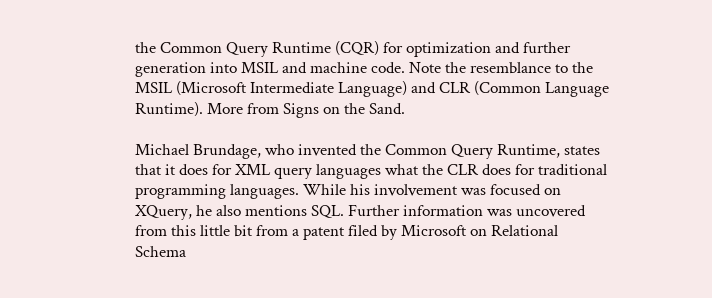the Common Query Runtime (CQR) for optimization and further generation into MSIL and machine code. Note the resemblance to the MSIL (Microsoft Intermediate Language) and CLR (Common Language Runtime). More from Signs on the Sand.

Michael Brundage, who invented the Common Query Runtime, states that it does for XML query languages what the CLR does for traditional programming languages. While his involvement was focused on XQuery, he also mentions SQL. Further information was uncovered from this little bit from a patent filed by Microsoft on Relational Schema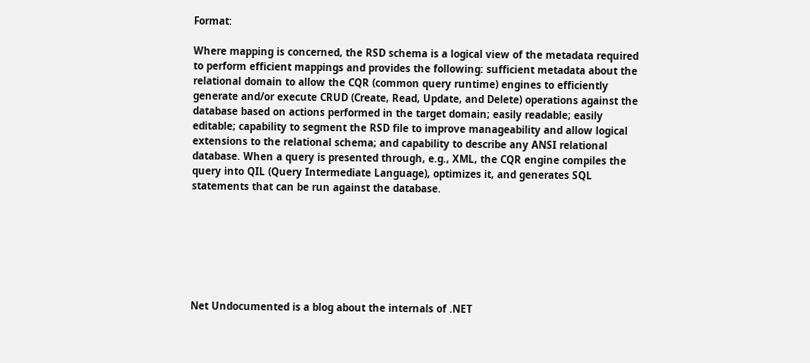Format:

Where mapping is concerned, the RSD schema is a logical view of the metadata required to perform efficient mappings and provides the following: sufficient metadata about the relational domain to allow the CQR (common query runtime) engines to efficiently generate and/or execute CRUD (Create, Read, Update, and Delete) operations against the database based on actions performed in the target domain; easily readable; easily editable; capability to segment the RSD file to improve manageability and allow logical extensions to the relational schema; and capability to describe any ANSI relational database. When a query is presented through, e.g., XML, the CQR engine compiles the query into QIL (Query Intermediate Language), optimizes it, and generates SQL statements that can be run against the database.







Net Undocumented is a blog about the internals of .NET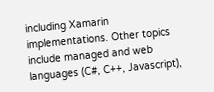including Xamarin implementations. Other topics include managed and web languages (C#, C++, Javascript),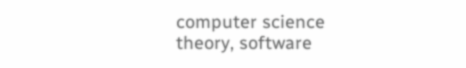computer science theory, software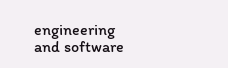engineering and software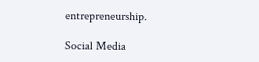entrepreneurship.

Social Media